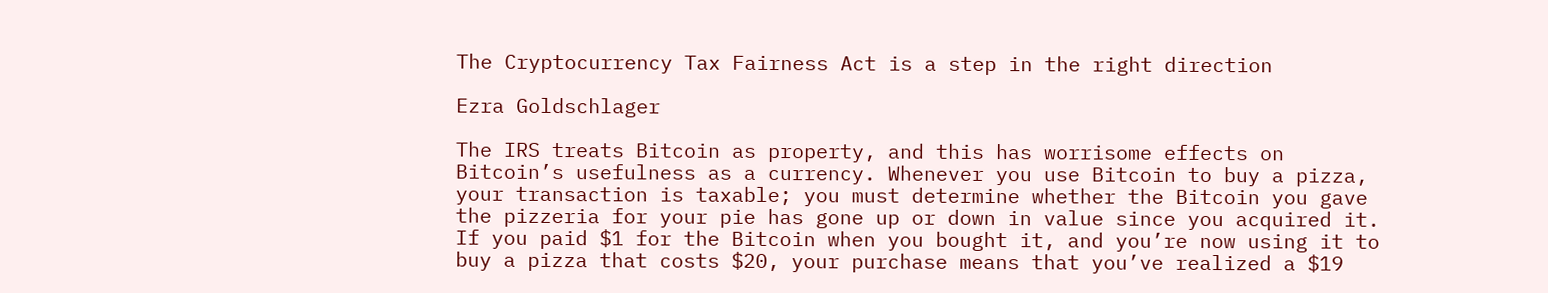The Cryptocurrency Tax Fairness Act is a step in the right direction

Ezra Goldschlager

The IRS treats Bitcoin as property, and this has worrisome effects on Bitcoin’s usefulness as a currency. Whenever you use Bitcoin to buy a pizza, your transaction is taxable; you must determine whether the Bitcoin you gave the pizzeria for your pie has gone up or down in value since you acquired it. If you paid $1 for the Bitcoin when you bought it, and you’re now using it to buy a pizza that costs $20, your purchase means that you’ve realized a $19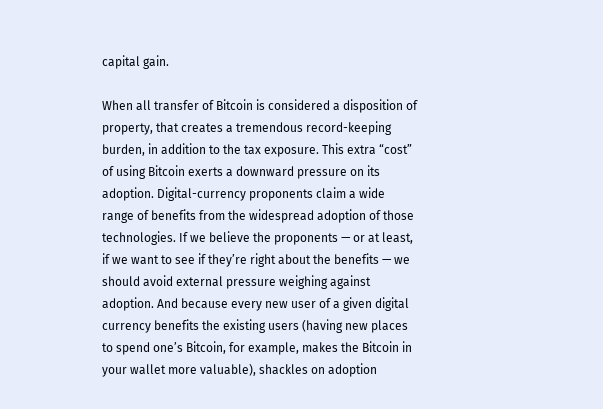capital gain.

When all transfer of Bitcoin is considered a disposition of property, that creates a tremendous record-keeping burden, in addition to the tax exposure. This extra “cost” of using Bitcoin exerts a downward pressure on its adoption. Digital-currency proponents claim a wide range of benefits from the widespread adoption of those technologies. If we believe the proponents — or at least, if we want to see if they’re right about the benefits — we should avoid external pressure weighing against adoption. And because every new user of a given digital currency benefits the existing users (having new places to spend one’s Bitcoin, for example, makes the Bitcoin in your wallet more valuable), shackles on adoption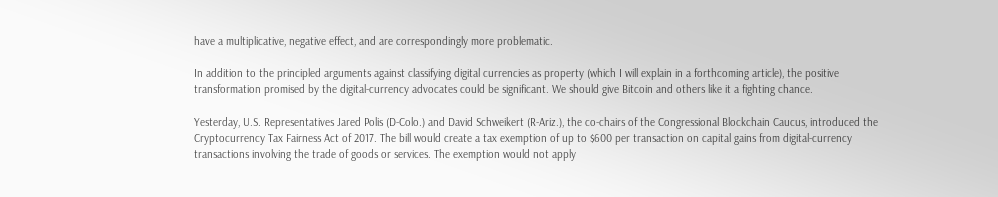have a multiplicative, negative effect, and are correspondingly more problematic.

In addition to the principled arguments against classifying digital currencies as property (which I will explain in a forthcoming article), the positive transformation promised by the digital-currency advocates could be significant. We should give Bitcoin and others like it a fighting chance.

Yesterday, U.S. Representatives Jared Polis (D-Colo.) and David Schweikert (R-Ariz.), the co-chairs of the Congressional Blockchain Caucus, introduced the Cryptocurrency Tax Fairness Act of 2017. The bill would create a tax exemption of up to $600 per transaction on capital gains from digital-currency transactions involving the trade of goods or services. The exemption would not apply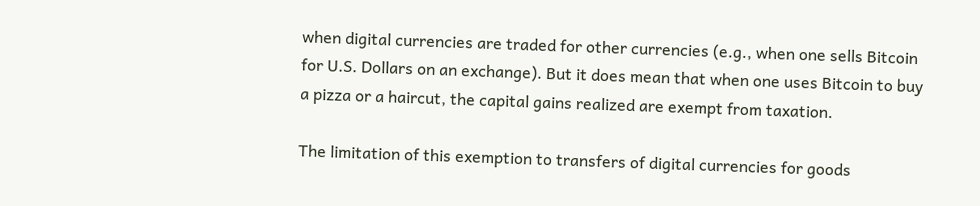when digital currencies are traded for other currencies (e.g., when one sells Bitcoin for U.S. Dollars on an exchange). But it does mean that when one uses Bitcoin to buy a pizza or a haircut, the capital gains realized are exempt from taxation.

The limitation of this exemption to transfers of digital currencies for goods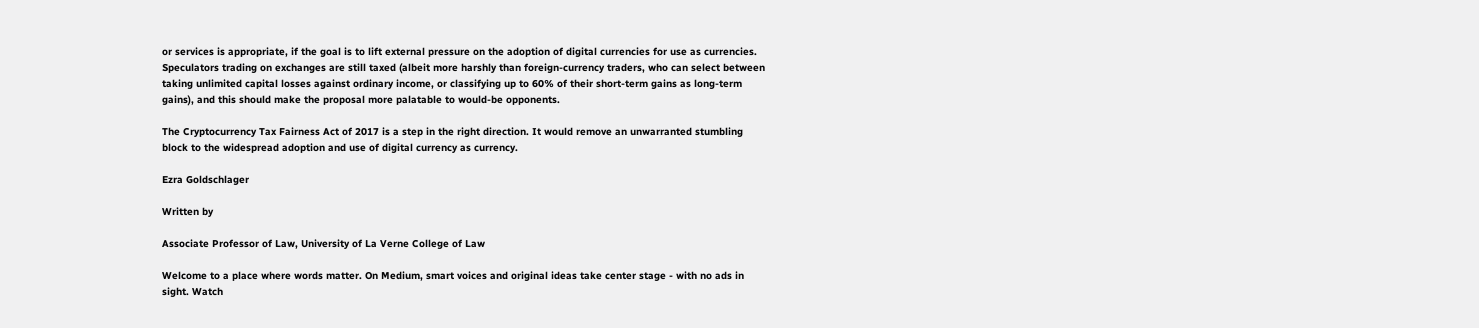or services is appropriate, if the goal is to lift external pressure on the adoption of digital currencies for use as currencies. Speculators trading on exchanges are still taxed (albeit more harshly than foreign-currency traders, who can select between taking unlimited capital losses against ordinary income, or classifying up to 60% of their short-term gains as long-term gains), and this should make the proposal more palatable to would-be opponents.

The Cryptocurrency Tax Fairness Act of 2017 is a step in the right direction. It would remove an unwarranted stumbling block to the widespread adoption and use of digital currency as currency.

Ezra Goldschlager

Written by

Associate Professor of Law, University of La Verne College of Law

Welcome to a place where words matter. On Medium, smart voices and original ideas take center stage - with no ads in sight. Watch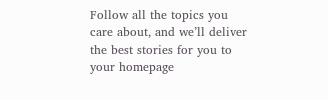Follow all the topics you care about, and we’ll deliver the best stories for you to your homepage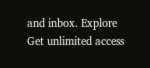and inbox. Explore
Get unlimited access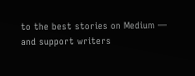to the best stories on Medium — and support writers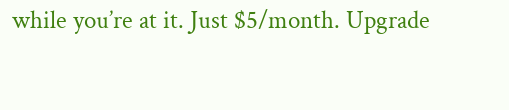while you’re at it. Just $5/month. Upgrade